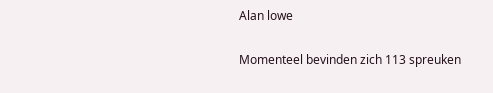Alan lowe

Momenteel bevinden zich 113 spreuken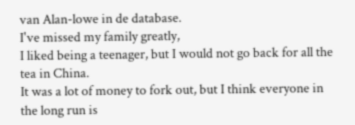van Alan-lowe in de database.
I've missed my family greatly,
I liked being a teenager, but I would not go back for all the tea in China.
It was a lot of money to fork out, but I think everyone in the long run is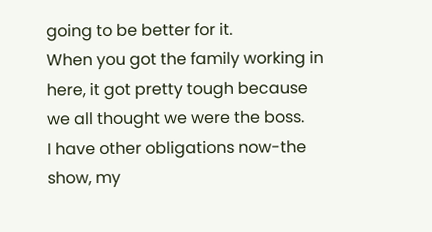going to be better for it.
When you got the family working in here, it got pretty tough because we all thought we were the boss.
I have other obligations now-the show, my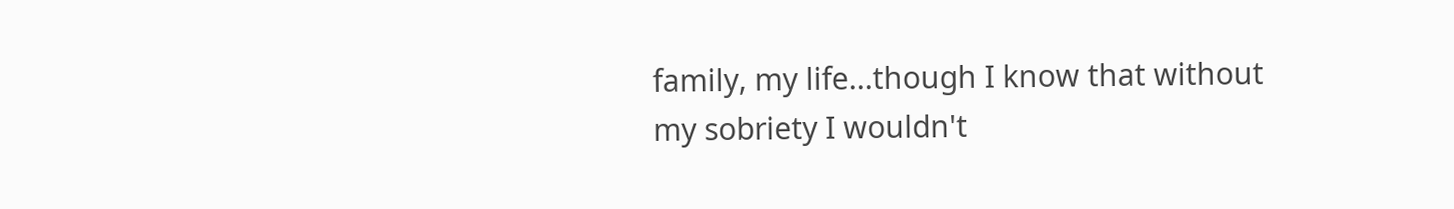family, my life...though I know that without my sobriety I wouldn't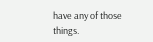have any of those things.